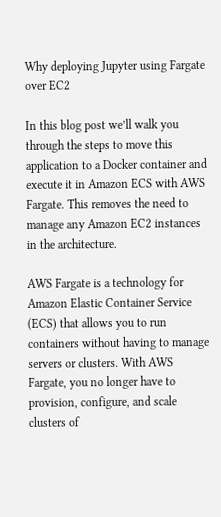Why deploying Jupyter using Fargate over EC2

In this blog post we’ll walk you through the steps to move this application to a Docker container and execute it in Amazon ECS with AWS Fargate. This removes the need to manage any Amazon EC2 instances in the architecture.

AWS Fargate is a technology for Amazon Elastic Container Service (ECS) that allows you to run containers without having to manage servers or clusters. With AWS Fargate, you no longer have to provision, configure, and scale clusters of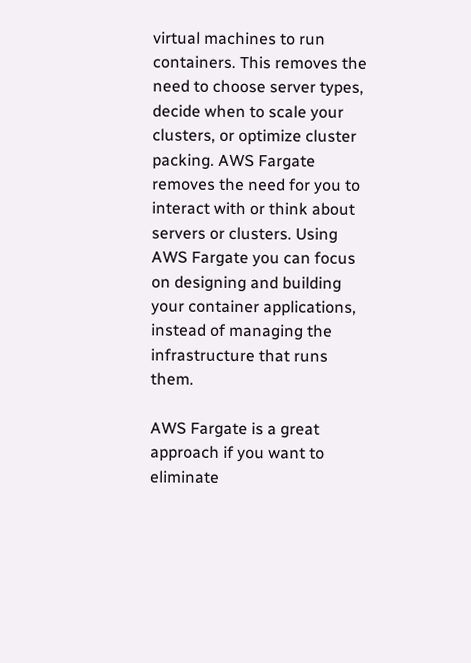virtual machines to run containers. This removes the need to choose server types, decide when to scale your clusters, or optimize cluster packing. AWS Fargate removes the need for you to interact with or think about servers or clusters. Using AWS Fargate you can focus on designing and building your container applications, instead of managing the infrastructure that runs them.

AWS Fargate is a great approach if you want to eliminate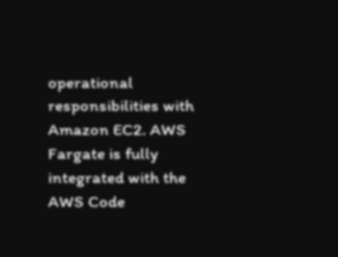operational responsibilities with Amazon EC2. AWS Fargate is fully integrated with the AWS Code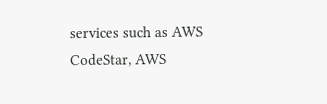services such as AWS CodeStar, AWS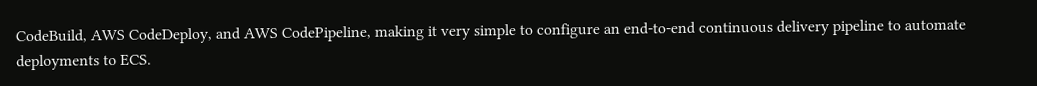CodeBuild, AWS CodeDeploy, and AWS CodePipeline, making it very simple to configure an end-to-end continuous delivery pipeline to automate deployments to ECS.